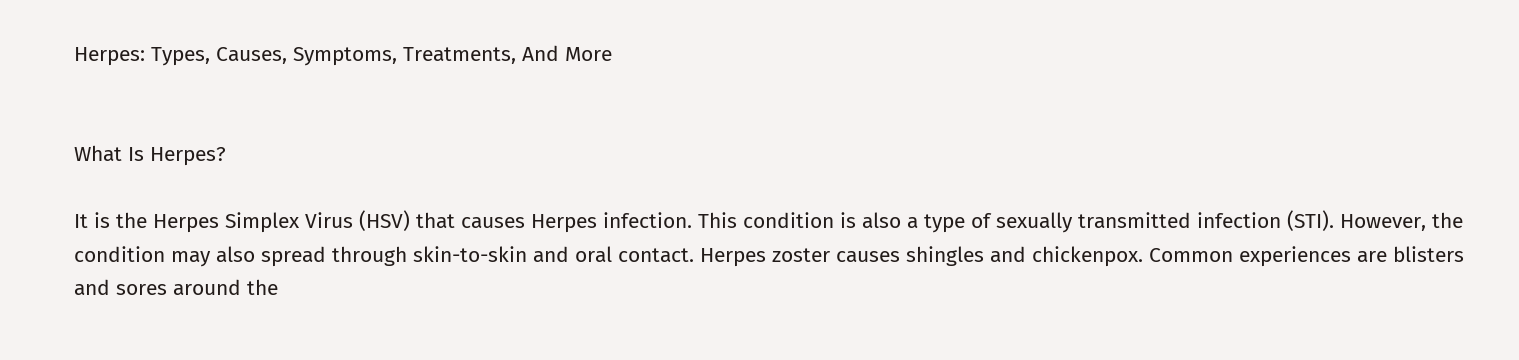Herpes: Types, Causes, Symptoms, Treatments, And More


What Is Herpes?

It is the Herpes Simplex Virus (HSV) that causes Herpes infection. This condition is also a type of sexually transmitted infection (STI). However, the condition may also spread through skin-to-skin and oral contact. Herpes zoster causes shingles and chickenpox. Common experiences are blisters and sores around the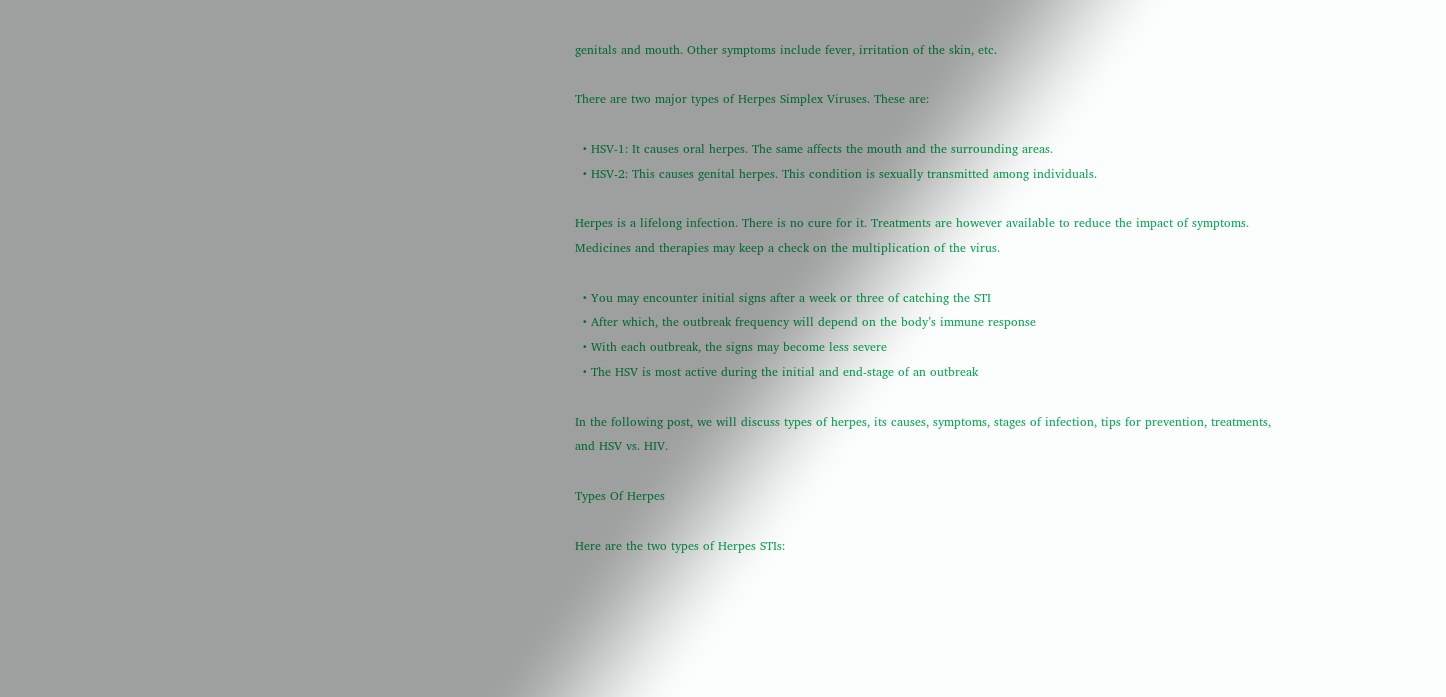genitals and mouth. Other symptoms include fever, irritation of the skin, etc.

There are two major types of Herpes Simplex Viruses. These are:

  • HSV-1: It causes oral herpes. The same affects the mouth and the surrounding areas.
  • HSV-2: This causes genital herpes. This condition is sexually transmitted among individuals.

Herpes is a lifelong infection. There is no cure for it. Treatments are however available to reduce the impact of symptoms. Medicines and therapies may keep a check on the multiplication of the virus.

  • You may encounter initial signs after a week or three of catching the STI
  • After which, the outbreak frequency will depend on the body’s immune response
  • With each outbreak, the signs may become less severe
  • The HSV is most active during the initial and end-stage of an outbreak

In the following post, we will discuss types of herpes, its causes, symptoms, stages of infection, tips for prevention, treatments, and HSV vs. HIV.

Types Of Herpes

Here are the two types of Herpes STIs: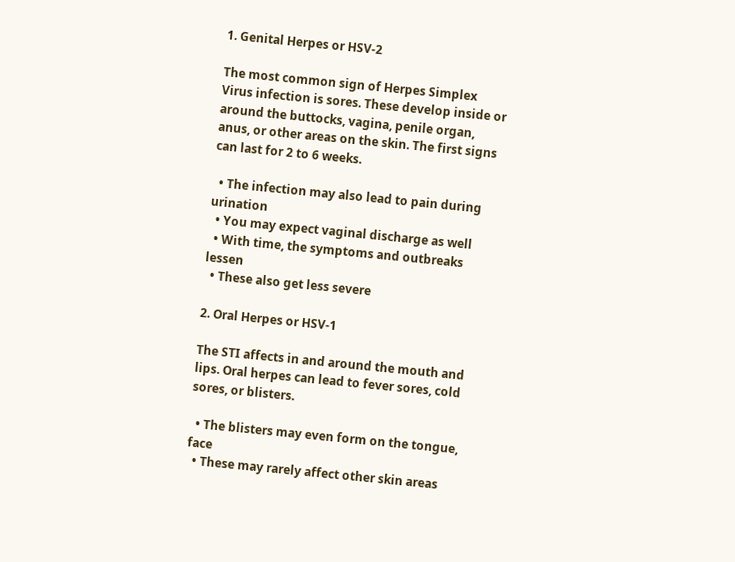1. Genital Herpes or HSV-2

The most common sign of Herpes Simplex Virus infection is sores. These develop inside or around the buttocks, vagina, penile organ, anus, or other areas on the skin. The first signs can last for 2 to 6 weeks.

  • The infection may also lead to pain during urination
  • You may expect vaginal discharge as well
  • With time, the symptoms and outbreaks lessen
  • These also get less severe

2. Oral Herpes or HSV-1

The STI affects in and around the mouth and lips. Oral herpes can lead to fever sores, cold sores, or blisters.

  • The blisters may even form on the tongue, face
  • These may rarely affect other skin areas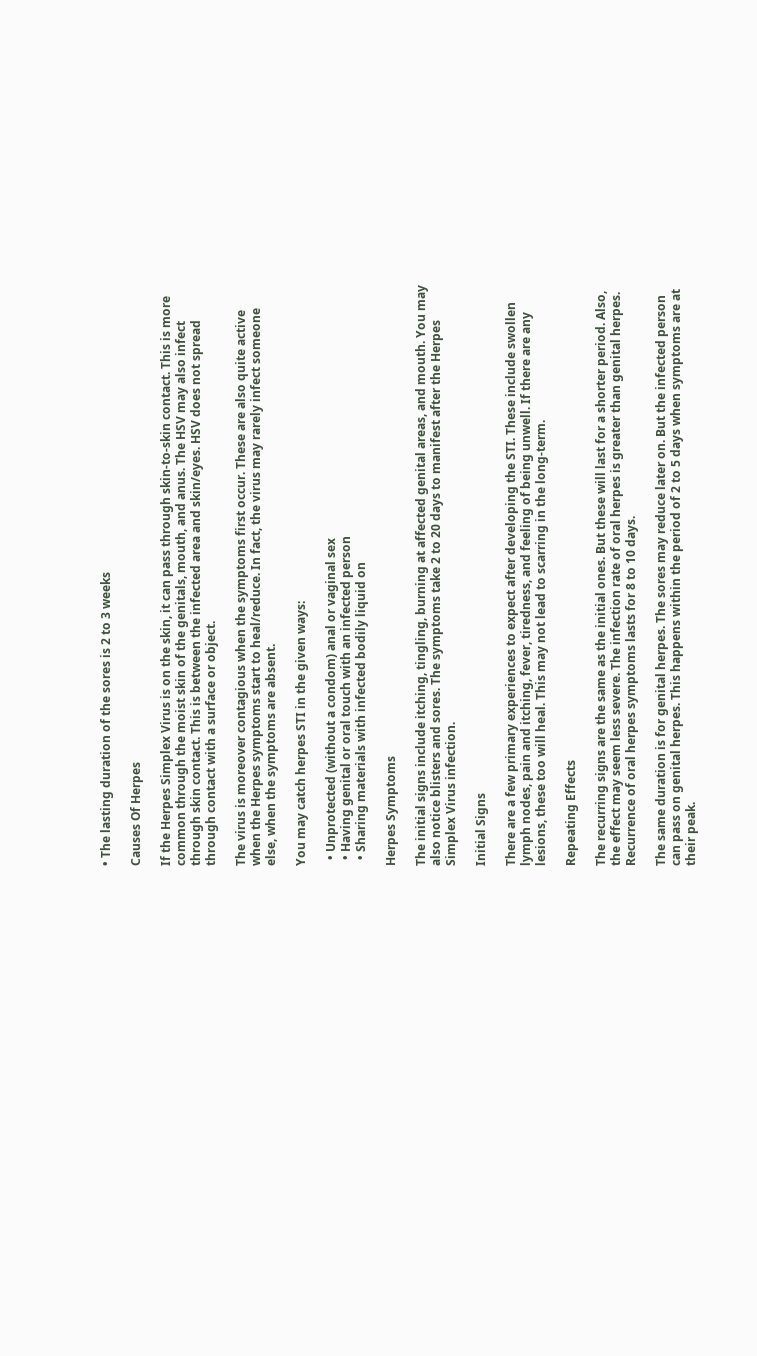• The lasting duration of the sores is 2 to 3 weeks

Causes Of Herpes

If the Herpes Simplex Virus is on the skin, it can pass through skin-to-skin contact. This is more common through the moist skin of the genitals, mouth, and anus. The HSV may also infect through skin contact. This is between the infected area and skin/eyes. HSV does not spread through contact with a surface or object.

The virus is moreover contagious when the symptoms first occur. These are also quite active when the Herpes symptoms start to heal/reduce. In fact, the virus may rarely infect someone else, when the symptoms are absent.

You may catch herpes STI in the given ways:

  • Unprotected (without a condom) anal or vaginal sex
  • Having genital or oral touch with an infected person
  • Sharing materials with infected bodily liquid on

Herpes Symptoms

The initial signs include itching, tingling, burning at affected genital areas, and mouth. You may also notice blisters and sores. The symptoms take 2 to 20 days to manifest after the Herpes Simplex Virus infection.

Initial Signs

There are a few primary experiences to expect after developing the STI. These include swollen lymph nodes, pain and itching, fever, tiredness, and feeling of being unwell. If there are any lesions, these too will heal. This may not lead to scarring in the long-term.

Repeating Effects

The recurring signs are the same as the initial ones. But these will last for a shorter period. Also, the effect may seem less severe. The infection rate of oral herpes is greater than genital herpes. Recurrence of oral herpes symptoms lasts for 8 to 10 days.

The same duration is for genital herpes. The sores may reduce later on. But the infected person can pass on genital herpes. This happens within the period of 2 to 5 days when symptoms are at their peak.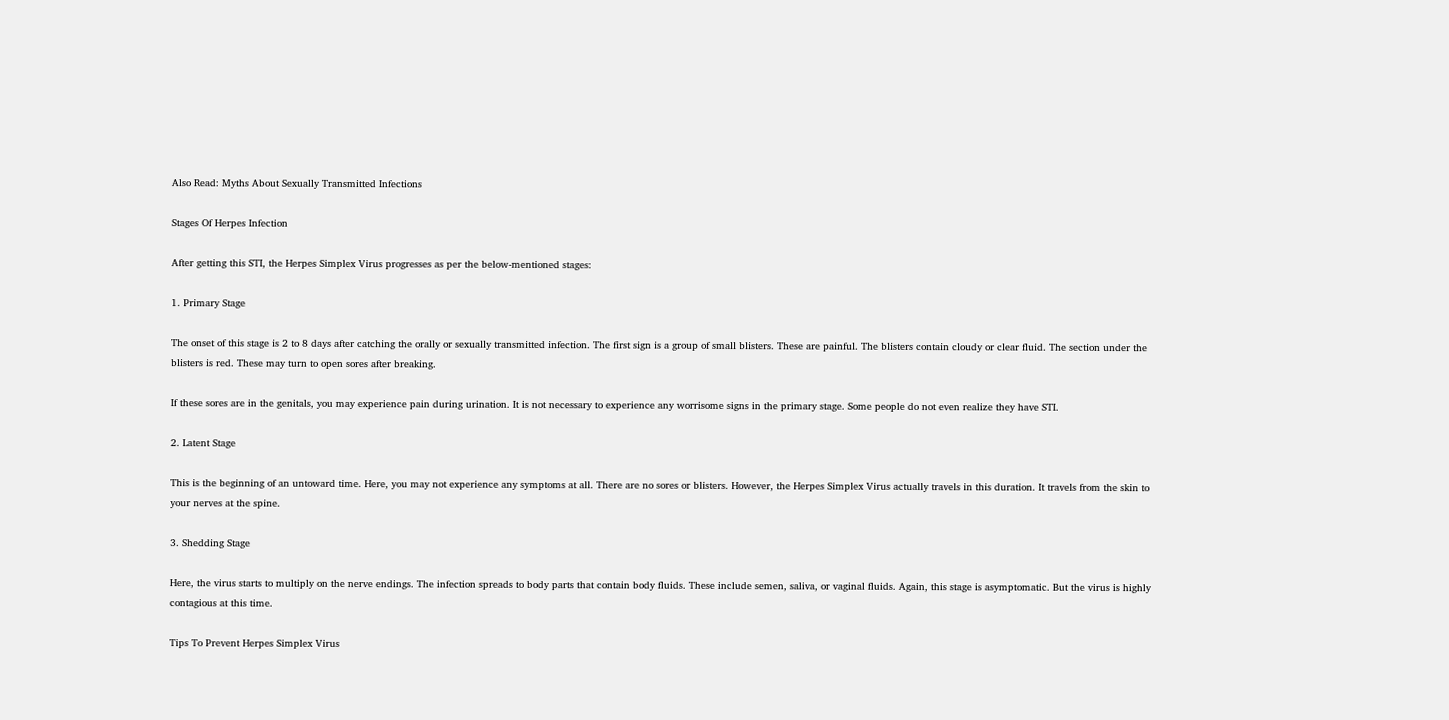Also Read: Myths About Sexually Transmitted Infections

Stages Of Herpes Infection

After getting this STI, the Herpes Simplex Virus progresses as per the below-mentioned stages:

1. Primary Stage

The onset of this stage is 2 to 8 days after catching the orally or sexually transmitted infection. The first sign is a group of small blisters. These are painful. The blisters contain cloudy or clear fluid. The section under the blisters is red. These may turn to open sores after breaking.

If these sores are in the genitals, you may experience pain during urination. It is not necessary to experience any worrisome signs in the primary stage. Some people do not even realize they have STI.

2. Latent Stage

This is the beginning of an untoward time. Here, you may not experience any symptoms at all. There are no sores or blisters. However, the Herpes Simplex Virus actually travels in this duration. It travels from the skin to your nerves at the spine.

3. Shedding Stage

Here, the virus starts to multiply on the nerve endings. The infection spreads to body parts that contain body fluids. These include semen, saliva, or vaginal fluids. Again, this stage is asymptomatic. But the virus is highly contagious at this time.

Tips To Prevent Herpes Simplex Virus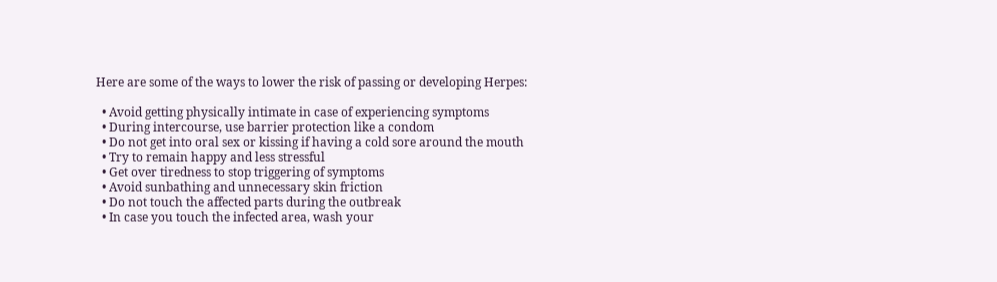Here are some of the ways to lower the risk of passing or developing Herpes:

  • Avoid getting physically intimate in case of experiencing symptoms
  • During intercourse, use barrier protection like a condom
  • Do not get into oral sex or kissing if having a cold sore around the mouth
  • Try to remain happy and less stressful
  • Get over tiredness to stop triggering of symptoms
  • Avoid sunbathing and unnecessary skin friction
  • Do not touch the affected parts during the outbreak
  • In case you touch the infected area, wash your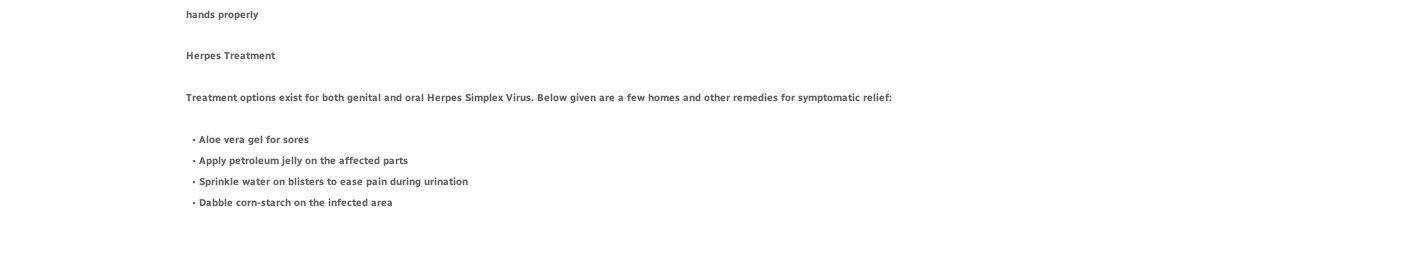hands properly

Herpes Treatment

Treatment options exist for both genital and oral Herpes Simplex Virus. Below given are a few homes and other remedies for symptomatic relief:

  • Aloe vera gel for sores
  • Apply petroleum jelly on the affected parts
  • Sprinkle water on blisters to ease pain during urination
  • Dabble corn-starch on the infected area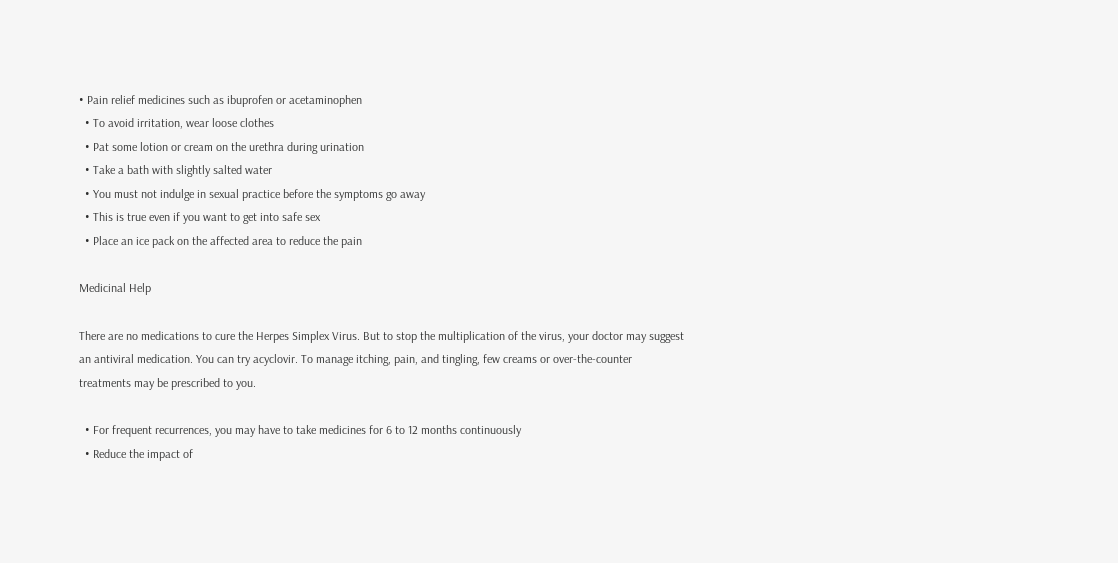• Pain relief medicines such as ibuprofen or acetaminophen
  • To avoid irritation, wear loose clothes
  • Pat some lotion or cream on the urethra during urination
  • Take a bath with slightly salted water
  • You must not indulge in sexual practice before the symptoms go away
  • This is true even if you want to get into safe sex
  • Place an ice pack on the affected area to reduce the pain

Medicinal Help

There are no medications to cure the Herpes Simplex Virus. But to stop the multiplication of the virus, your doctor may suggest an antiviral medication. You can try acyclovir. To manage itching, pain, and tingling, few creams or over-the-counter treatments may be prescribed to you.

  • For frequent recurrences, you may have to take medicines for 6 to 12 months continuously
  • Reduce the impact of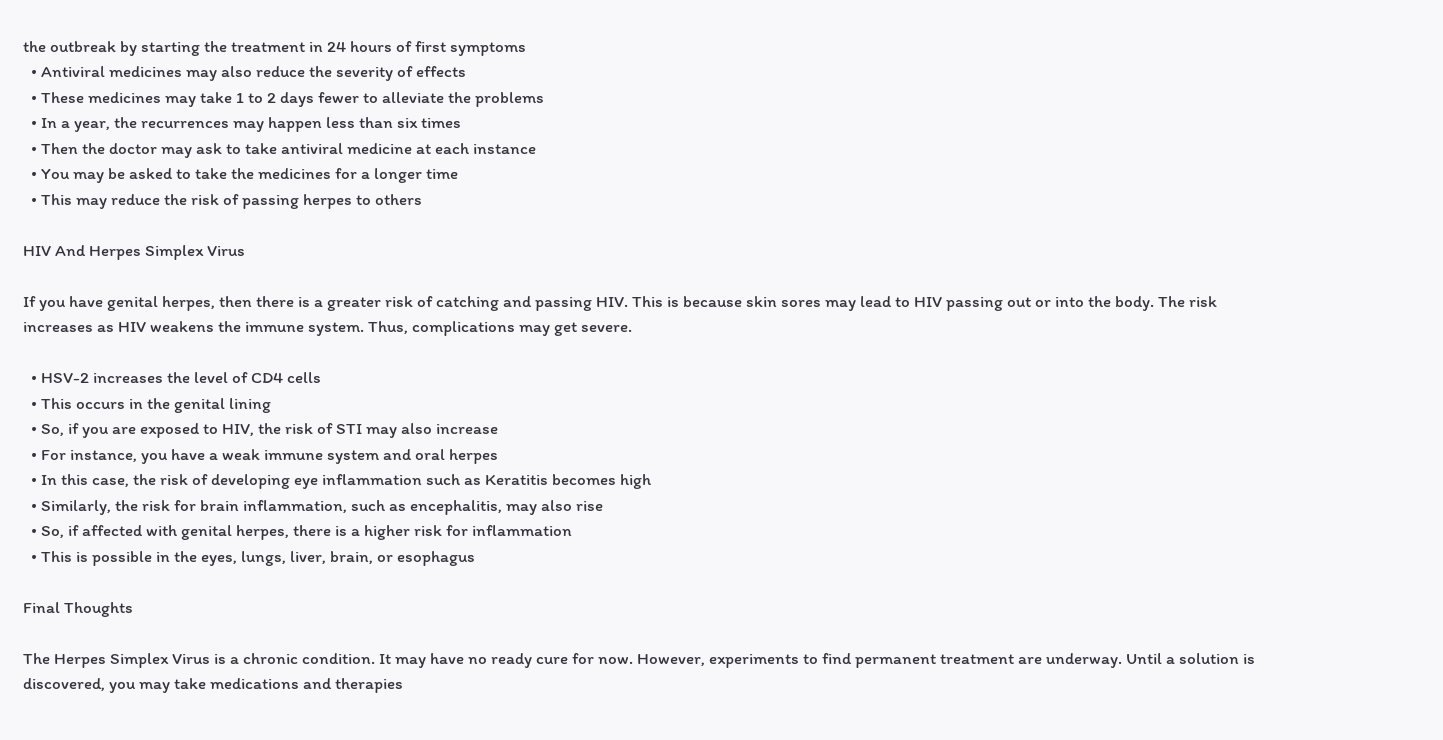the outbreak by starting the treatment in 24 hours of first symptoms
  • Antiviral medicines may also reduce the severity of effects
  • These medicines may take 1 to 2 days fewer to alleviate the problems
  • In a year, the recurrences may happen less than six times
  • Then the doctor may ask to take antiviral medicine at each instance
  • You may be asked to take the medicines for a longer time
  • This may reduce the risk of passing herpes to others

HIV And Herpes Simplex Virus

If you have genital herpes, then there is a greater risk of catching and passing HIV. This is because skin sores may lead to HIV passing out or into the body. The risk increases as HIV weakens the immune system. Thus, complications may get severe.

  • HSV-2 increases the level of CD4 cells
  • This occurs in the genital lining
  • So, if you are exposed to HIV, the risk of STI may also increase
  • For instance, you have a weak immune system and oral herpes
  • In this case, the risk of developing eye inflammation such as Keratitis becomes high
  • Similarly, the risk for brain inflammation, such as encephalitis, may also rise
  • So, if affected with genital herpes, there is a higher risk for inflammation
  • This is possible in the eyes, lungs, liver, brain, or esophagus

Final Thoughts

The Herpes Simplex Virus is a chronic condition. It may have no ready cure for now. However, experiments to find permanent treatment are underway. Until a solution is discovered, you may take medications and therapies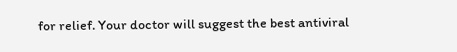for relief. Your doctor will suggest the best antiviral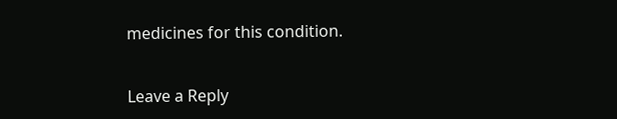medicines for this condition.


Leave a Reply